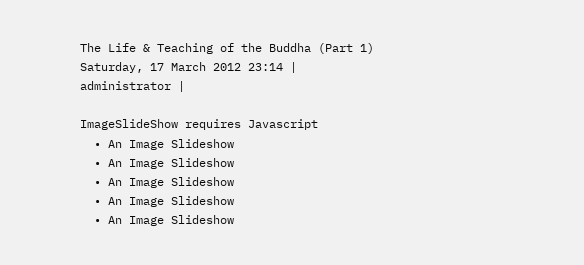The Life & Teaching of the Buddha (Part 1)
Saturday, 17 March 2012 23:14 |
administrator |

ImageSlideShow requires Javascript
  • An Image Slideshow
  • An Image Slideshow
  • An Image Slideshow
  • An Image Slideshow
  • An Image Slideshow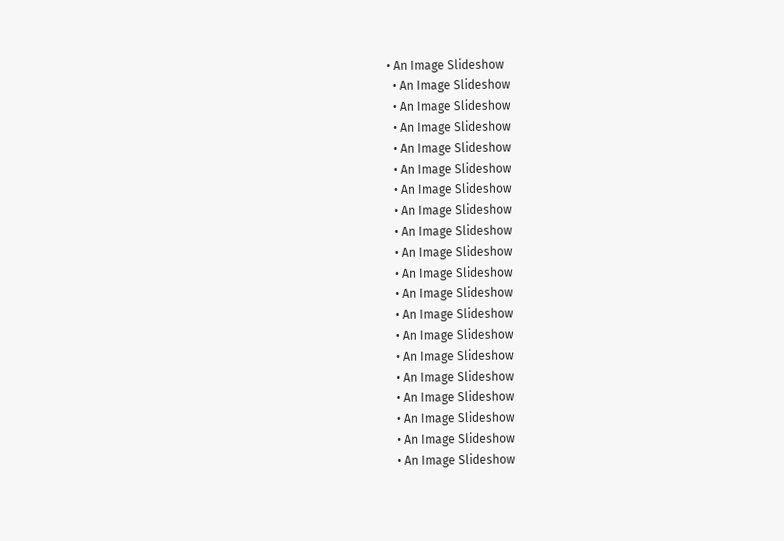• An Image Slideshow
  • An Image Slideshow
  • An Image Slideshow
  • An Image Slideshow
  • An Image Slideshow
  • An Image Slideshow
  • An Image Slideshow
  • An Image Slideshow
  • An Image Slideshow
  • An Image Slideshow
  • An Image Slideshow
  • An Image Slideshow
  • An Image Slideshow
  • An Image Slideshow
  • An Image Slideshow
  • An Image Slideshow
  • An Image Slideshow
  • An Image Slideshow
  • An Image Slideshow
  • An Image Slideshow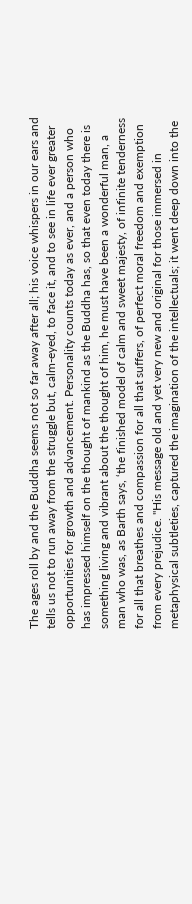The ages roll by and the Buddha seems not so far away after all; his voice whispers in our ears and tells us not to run away from the struggle but, calm-eyed, to face it, and to see in life ever greater opportunities for growth and advancement. Personality counts today as ever, and a person who has impressed himself on the thought of mankind as the Buddha has, so that even today there is something living and vibrant about the thought of him, he must have been a wonderful man, a man who was, as Barth says, ‘the finished model of calm and sweet majesty, of infinite tenderness for all that breathes and compassion for all that suffers, of perfect moral freedom and exemption from every prejudice. "His message old and yet very new and original for those immersed in metaphysical subtleties, captured the imagination of the intellectuals; it went deep down into the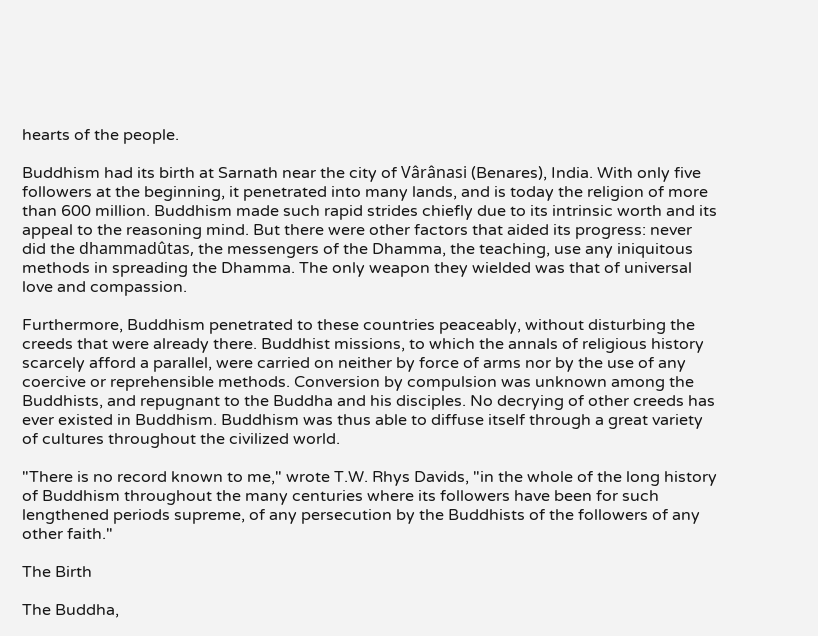hearts of the people.

Buddhism had its birth at Sarnath near the city of Vârânasi (Benares), India. With only five followers at the beginning, it penetrated into many lands, and is today the religion of more than 600 million. Buddhism made such rapid strides chiefly due to its intrinsic worth and its appeal to the reasoning mind. But there were other factors that aided its progress: never did the dhammadûtas, the messengers of the Dhamma, the teaching, use any iniquitous methods in spreading the Dhamma. The only weapon they wielded was that of universal love and compassion.

Furthermore, Buddhism penetrated to these countries peaceably, without disturbing the creeds that were already there. Buddhist missions, to which the annals of religious history scarcely afford a parallel, were carried on neither by force of arms nor by the use of any coercive or reprehensible methods. Conversion by compulsion was unknown among the Buddhists, and repugnant to the Buddha and his disciples. No decrying of other creeds has ever existed in Buddhism. Buddhism was thus able to diffuse itself through a great variety of cultures throughout the civilized world.

"There is no record known to me," wrote T.W. Rhys Davids, "in the whole of the long history of Buddhism throughout the many centuries where its followers have been for such lengthened periods supreme, of any persecution by the Buddhists of the followers of any other faith."

The Birth

The Buddha,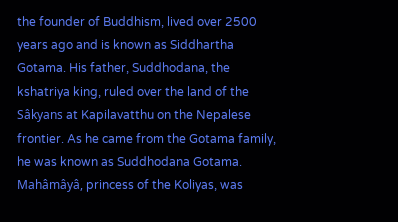the founder of Buddhism, lived over 2500 years ago and is known as Siddhartha Gotama. His father, Suddhodana, the kshatriya king, ruled over the land of the Sâkyans at Kapilavatthu on the Nepalese frontier. As he came from the Gotama family, he was known as Suddhodana Gotama. Mahâmâyâ, princess of the Koliyas, was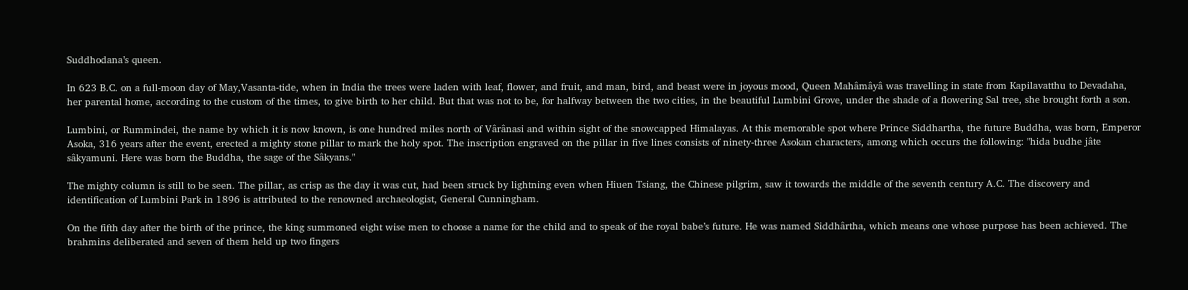Suddhodana’s queen.

In 623 B.C. on a full-moon day of May,Vasanta-tide, when in India the trees were laden with leaf, flower, and fruit, and man, bird, and beast were in joyous mood, Queen Mahâmâyâ was travelling in state from Kapilavatthu to Devadaha, her parental home, according to the custom of the times, to give birth to her child. But that was not to be, for halfway between the two cities, in the beautiful Lumbini Grove, under the shade of a flowering Sal tree, she brought forth a son.

Lumbini, or Rummindei, the name by which it is now known, is one hundred miles north of Vârânasi and within sight of the snowcapped Himalayas. At this memorable spot where Prince Siddhartha, the future Buddha, was born, Emperor Asoka, 316 years after the event, erected a mighty stone pillar to mark the holy spot. The inscription engraved on the pillar in five lines consists of ninety-three Asokan characters, among which occurs the following: "hida budhe jâte sâkyamuni. Here was born the Buddha, the sage of the Sâkyans."

The mighty column is still to be seen. The pillar, as crisp as the day it was cut, had been struck by lightning even when Hiuen Tsiang, the Chinese pilgrim, saw it towards the middle of the seventh century A.C. The discovery and identification of Lumbini Park in 1896 is attributed to the renowned archaeologist, General Cunningham.

On the fifth day after the birth of the prince, the king summoned eight wise men to choose a name for the child and to speak of the royal babe’s future. He was named Siddhârtha, which means one whose purpose has been achieved. The brahmins deliberated and seven of them held up two fingers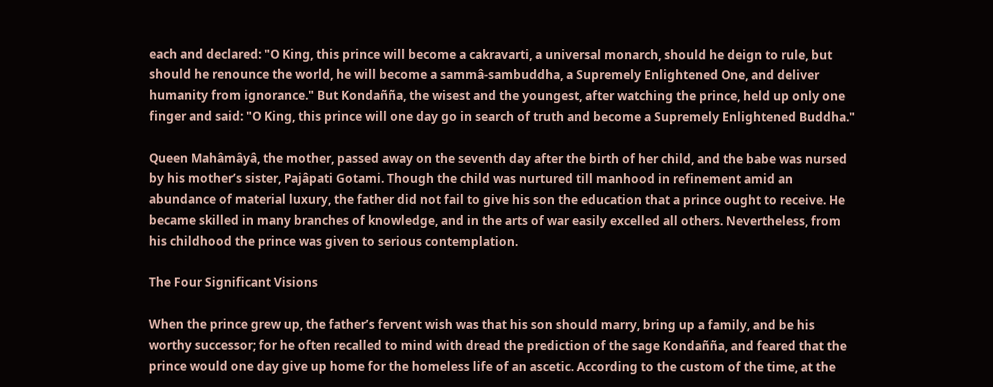each and declared: "O King, this prince will become a cakravarti, a universal monarch, should he deign to rule, but should he renounce the world, he will become a sammâ-sambuddha, a Supremely Enlightened One, and deliver humanity from ignorance." But Kondañña, the wisest and the youngest, after watching the prince, held up only one finger and said: "O King, this prince will one day go in search of truth and become a Supremely Enlightened Buddha."

Queen Mahâmâyâ, the mother, passed away on the seventh day after the birth of her child, and the babe was nursed by his mother’s sister, Pajâpati Gotami. Though the child was nurtured till manhood in refinement amid an abundance of material luxury, the father did not fail to give his son the education that a prince ought to receive. He became skilled in many branches of knowledge, and in the arts of war easily excelled all others. Nevertheless, from his childhood the prince was given to serious contemplation.

The Four Significant Visions

When the prince grew up, the father’s fervent wish was that his son should marry, bring up a family, and be his worthy successor; for he often recalled to mind with dread the prediction of the sage Kondañña, and feared that the prince would one day give up home for the homeless life of an ascetic. According to the custom of the time, at the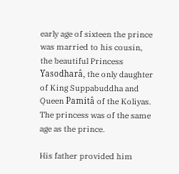early age of sixteen the prince was married to his cousin, the beautiful Princess Yasodharâ, the only daughter of King Suppabuddha and Queen Pamitâ of the Koliyas. The princess was of the same age as the prince.

His father provided him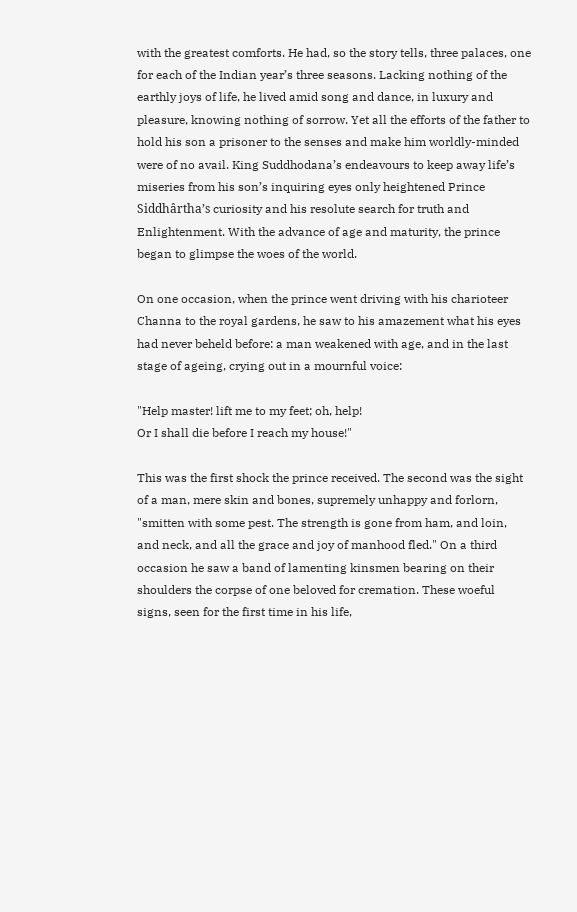with the greatest comforts. He had, so the story tells, three palaces, one for each of the Indian year’s three seasons. Lacking nothing of the earthly joys of life, he lived amid song and dance, in luxury and pleasure, knowing nothing of sorrow. Yet all the efforts of the father to hold his son a prisoner to the senses and make him worldly-minded were of no avail. King Suddhodana’s endeavours to keep away life’s miseries from his son’s inquiring eyes only heightened Prince Siddhârtha’s curiosity and his resolute search for truth and Enlightenment. With the advance of age and maturity, the prince began to glimpse the woes of the world.

On one occasion, when the prince went driving with his charioteer Channa to the royal gardens, he saw to his amazement what his eyes had never beheld before: a man weakened with age, and in the last stage of ageing, crying out in a mournful voice:

"Help master! lift me to my feet; oh, help!
Or I shall die before I reach my house!"

This was the first shock the prince received. The second was the sight of a man, mere skin and bones, supremely unhappy and forlorn, "smitten with some pest. The strength is gone from ham, and loin, and neck, and all the grace and joy of manhood fled." On a third occasion he saw a band of lamenting kinsmen bearing on their shoulders the corpse of one beloved for cremation. These woeful signs, seen for the first time in his life,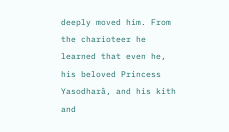deeply moved him. From the charioteer he learned that even he, his beloved Princess Yasodharâ, and his kith and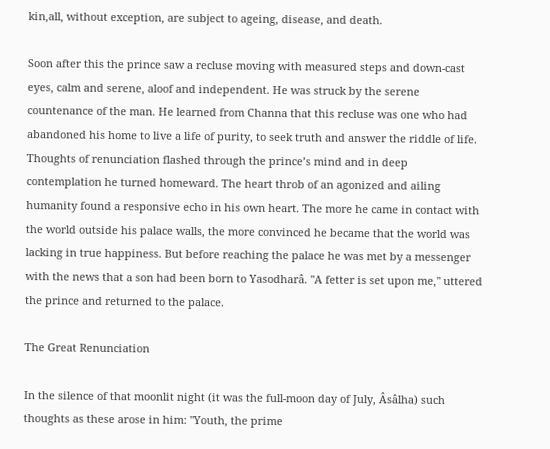kin,all, without exception, are subject to ageing, disease, and death.

Soon after this the prince saw a recluse moving with measured steps and down-cast eyes, calm and serene, aloof and independent. He was struck by the serene countenance of the man. He learned from Channa that this recluse was one who had abandoned his home to live a life of purity, to seek truth and answer the riddle of life. Thoughts of renunciation flashed through the prince’s mind and in deep contemplation he turned homeward. The heart throb of an agonized and ailing humanity found a responsive echo in his own heart. The more he came in contact with the world outside his palace walls, the more convinced he became that the world was lacking in true happiness. But before reaching the palace he was met by a messenger with the news that a son had been born to Yasodharâ. "A fetter is set upon me," uttered the prince and returned to the palace.

The Great Renunciation

In the silence of that moonlit night (it was the full-moon day of July, Âsâlha) such thoughts as these arose in him: "Youth, the prime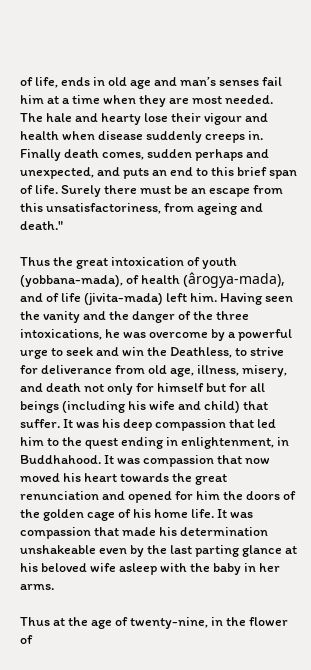of life, ends in old age and man’s senses fail him at a time when they are most needed. The hale and hearty lose their vigour and health when disease suddenly creeps in. Finally death comes, sudden perhaps and unexpected, and puts an end to this brief span of life. Surely there must be an escape from this unsatisfactoriness, from ageing and death."

Thus the great intoxication of youth (yobbana-mada), of health (ârogya-mada), and of life (jivita-mada) left him. Having seen the vanity and the danger of the three intoxications, he was overcome by a powerful urge to seek and win the Deathless, to strive for deliverance from old age, illness, misery, and death not only for himself but for all beings (including his wife and child) that suffer. It was his deep compassion that led him to the quest ending in enlightenment, in Buddhahood. It was compassion that now moved his heart towards the great renunciation and opened for him the doors of the golden cage of his home life. It was compassion that made his determination unshakeable even by the last parting glance at his beloved wife asleep with the baby in her arms.

Thus at the age of twenty-nine, in the flower of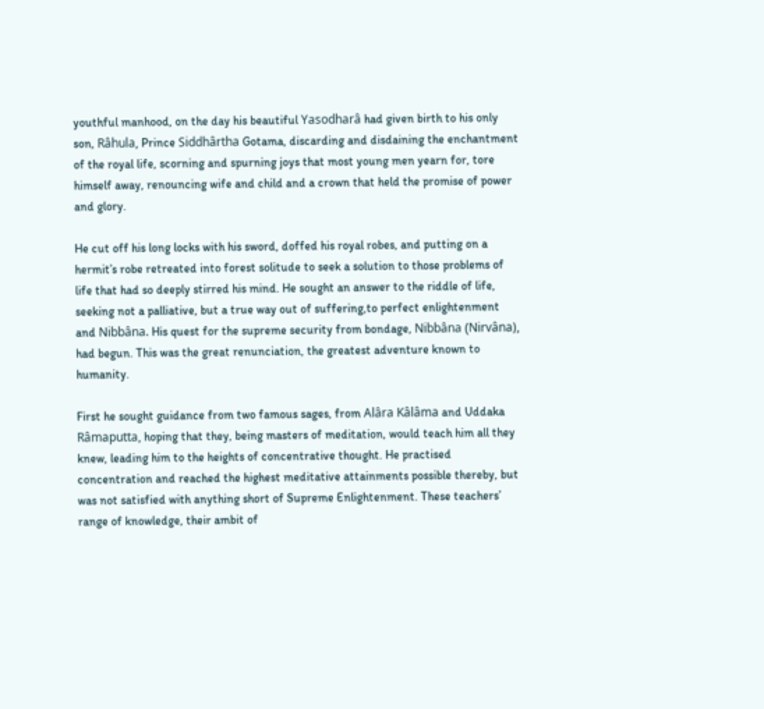youthful manhood, on the day his beautiful Yasodharâ had given birth to his only son, Râhula, Prince Siddhârtha Gotama, discarding and disdaining the enchantment of the royal life, scorning and spurning joys that most young men yearn for, tore himself away, renouncing wife and child and a crown that held the promise of power and glory.

He cut off his long locks with his sword, doffed his royal robes, and putting on a hermit’s robe retreated into forest solitude to seek a solution to those problems of life that had so deeply stirred his mind. He sought an answer to the riddle of life, seeking not a palliative, but a true way out of suffering,to perfect enlightenment and Nibbâna. His quest for the supreme security from bondage, Nibbâna (Nirvâna), had begun. This was the great renunciation, the greatest adventure known to humanity.

First he sought guidance from two famous sages, from Alâra Kâlâma and Uddaka Râmaputta, hoping that they, being masters of meditation, would teach him all they knew, leading him to the heights of concentrative thought. He practised concentration and reached the highest meditative attainments possible thereby, but was not satisfied with anything short of Supreme Enlightenment. These teachers’ range of knowledge, their ambit of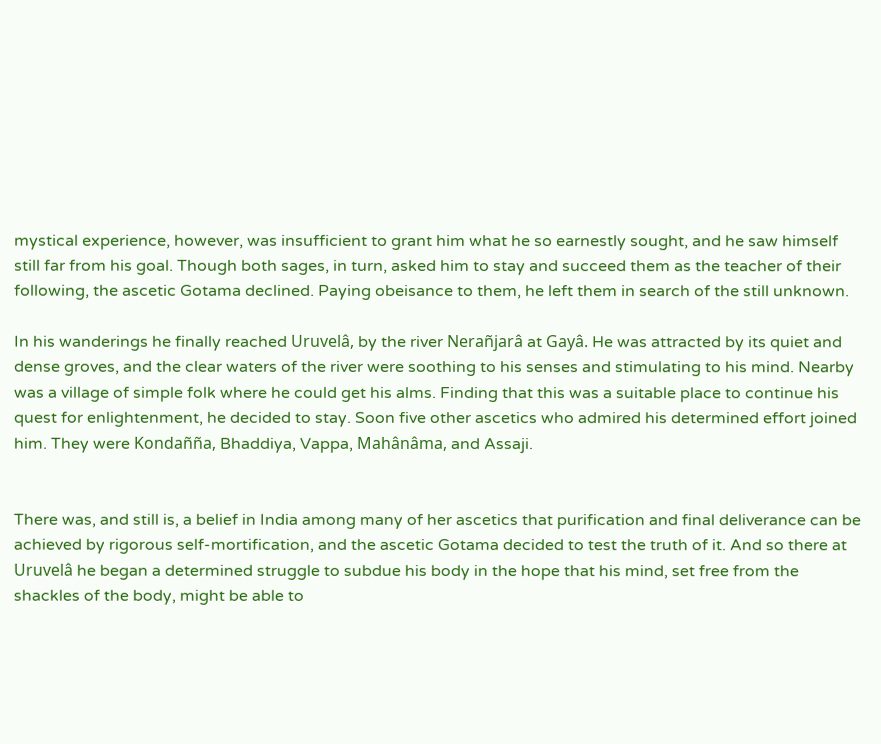mystical experience, however, was insufficient to grant him what he so earnestly sought, and he saw himself still far from his goal. Though both sages, in turn, asked him to stay and succeed them as the teacher of their following, the ascetic Gotama declined. Paying obeisance to them, he left them in search of the still unknown.

In his wanderings he finally reached Uruvelâ, by the river Nerañjarâ at Gayâ. He was attracted by its quiet and dense groves, and the clear waters of the river were soothing to his senses and stimulating to his mind. Nearby was a village of simple folk where he could get his alms. Finding that this was a suitable place to continue his quest for enlightenment, he decided to stay. Soon five other ascetics who admired his determined effort joined him. They were Kondañña, Bhaddiya, Vappa, Mahânâma, and Assaji.


There was, and still is, a belief in India among many of her ascetics that purification and final deliverance can be achieved by rigorous self-mortification, and the ascetic Gotama decided to test the truth of it. And so there at Uruvelâ he began a determined struggle to subdue his body in the hope that his mind, set free from the shackles of the body, might be able to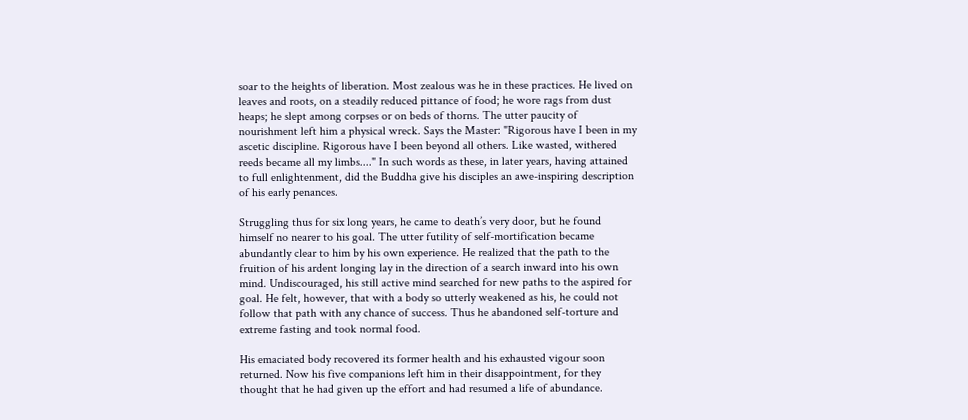soar to the heights of liberation. Most zealous was he in these practices. He lived on leaves and roots, on a steadily reduced pittance of food; he wore rags from dust heaps; he slept among corpses or on beds of thorns. The utter paucity of nourishment left him a physical wreck. Says the Master: "Rigorous have I been in my ascetic discipline. Rigorous have I been beyond all others. Like wasted, withered reeds became all my limbs...." In such words as these, in later years, having attained to full enlightenment, did the Buddha give his disciples an awe-inspiring description of his early penances.

Struggling thus for six long years, he came to death’s very door, but he found himself no nearer to his goal. The utter futility of self-mortification became abundantly clear to him by his own experience. He realized that the path to the fruition of his ardent longing lay in the direction of a search inward into his own mind. Undiscouraged, his still active mind searched for new paths to the aspired for goal. He felt, however, that with a body so utterly weakened as his, he could not follow that path with any chance of success. Thus he abandoned self-torture and extreme fasting and took normal food.

His emaciated body recovered its former health and his exhausted vigour soon returned. Now his five companions left him in their disappointment, for they thought that he had given up the effort and had resumed a life of abundance.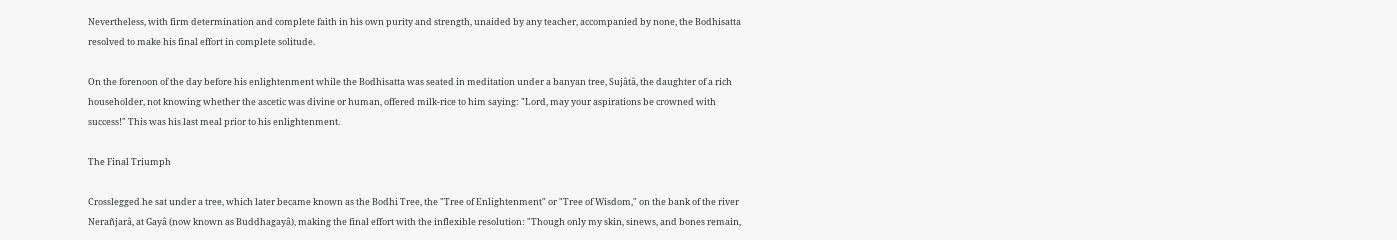Nevertheless, with firm determination and complete faith in his own purity and strength, unaided by any teacher, accompanied by none, the Bodhisatta resolved to make his final effort in complete solitude.

On the forenoon of the day before his enlightenment while the Bodhisatta was seated in meditation under a banyan tree, Sujâtâ, the daughter of a rich householder, not knowing whether the ascetic was divine or human, offered milk-rice to him saying: "Lord, may your aspirations be crowned with success!" This was his last meal prior to his enlightenment.

The Final Triumph

Crosslegged he sat under a tree, which later became known as the Bodhi Tree, the "Tree of Enlightenment" or "Tree of Wisdom," on the bank of the river Nerañjarâ, at Gayâ (now known as Buddhagayâ), making the final effort with the inflexible resolution: "Though only my skin, sinews, and bones remain,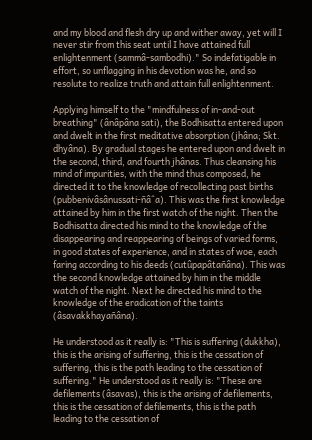and my blood and flesh dry up and wither away, yet will I never stir from this seat until I have attained full enlightenment (sammâ-sambodhi)." So indefatigable in effort, so unflagging in his devotion was he, and so resolute to realize truth and attain full enlightenment.

Applying himself to the "mindfulness of in-and-out breathing" (ânâpâna sati), the Bodhisatta entered upon and dwelt in the first meditative absorption (jhâna; Skt. dhyâna). By gradual stages he entered upon and dwelt in the second, third, and fourth jhânas. Thus cleansing his mind of impurities, with the mind thus composed, he directed it to the knowledge of recollecting past births (pubbenivâsânussati-ñâˆa). This was the first knowledge attained by him in the first watch of the night. Then the Bodhisatta directed his mind to the knowledge of the disappearing and reappearing of beings of varied forms, in good states of experience, and in states of woe, each faring according to his deeds (cutûpapâtañâna). This was the second knowledge attained by him in the middle watch of the night. Next he directed his mind to the knowledge of the eradication of the taints (âsavakkhayañâna).

He understood as it really is: "This is suffering (dukkha), this is the arising of suffering, this is the cessation of suffering, this is the path leading to the cessation of suffering." He understood as it really is: "These are defilements (âsavas), this is the arising of defilements, this is the cessation of defilements, this is the path leading to the cessation of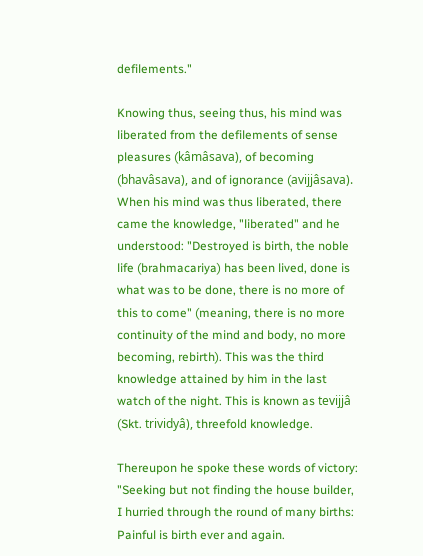defilements."

Knowing thus, seeing thus, his mind was liberated from the defilements of sense pleasures (kâmâsava), of becoming (bhavâsava), and of ignorance (avijjâsava). When his mind was thus liberated, there came the knowledge, "liberated" and he understood: "Destroyed is birth, the noble life (brahmacariya) has been lived, done is what was to be done, there is no more of this to come" (meaning, there is no more continuity of the mind and body, no more becoming, rebirth). This was the third knowledge attained by him in the last watch of the night. This is known as tevijjâ (Skt. trividyâ), threefold knowledge.

Thereupon he spoke these words of victory:
"Seeking but not finding the house builder,
I hurried through the round of many births:
Painful is birth ever and again.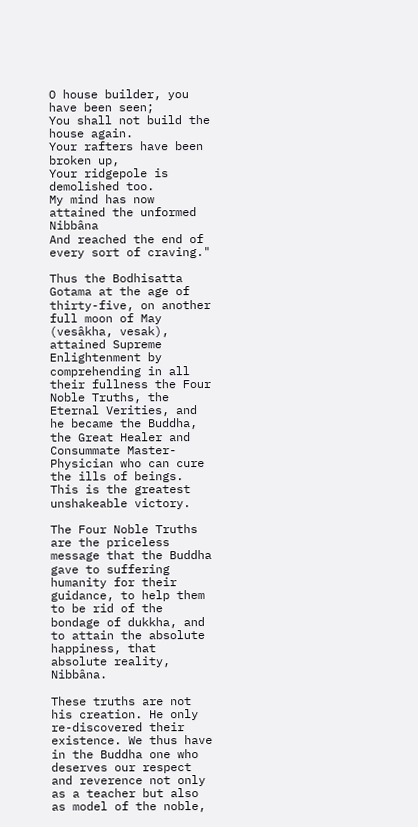O house builder, you have been seen;
You shall not build the house again.
Your rafters have been broken up,
Your ridgepole is demolished too.
My mind has now attained the unformed Nibbâna
And reached the end of every sort of craving."

Thus the Bodhisatta Gotama at the age of thirty-five, on another full moon of May (vesâkha, vesak), attained Supreme Enlightenment by comprehending in all their fullness the Four Noble Truths, the Eternal Verities, and he became the Buddha, the Great Healer and Consummate Master-Physician who can cure the ills of beings. This is the greatest unshakeable victory.

The Four Noble Truths are the priceless message that the Buddha gave to suffering humanity for their guidance, to help them to be rid of the bondage of dukkha, and to attain the absolute happiness, that absolute reality, Nibbâna.

These truths are not his creation. He only re-discovered their existence. We thus have in the Buddha one who deserves our respect and reverence not only as a teacher but also as model of the noble,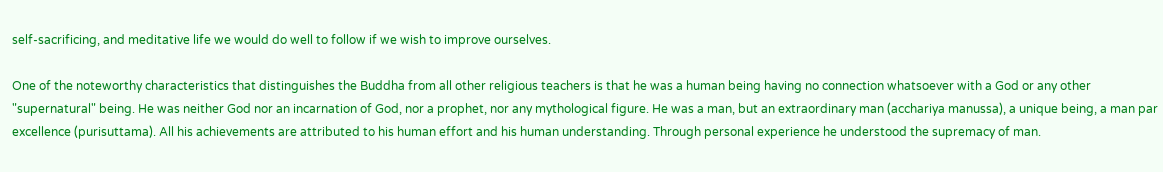self-sacrificing, and meditative life we would do well to follow if we wish to improve ourselves.

One of the noteworthy characteristics that distinguishes the Buddha from all other religious teachers is that he was a human being having no connection whatsoever with a God or any other "supernatural" being. He was neither God nor an incarnation of God, nor a prophet, nor any mythological figure. He was a man, but an extraordinary man (acchariya manussa), a unique being, a man par excellence (purisuttama). All his achievements are attributed to his human effort and his human understanding. Through personal experience he understood the supremacy of man.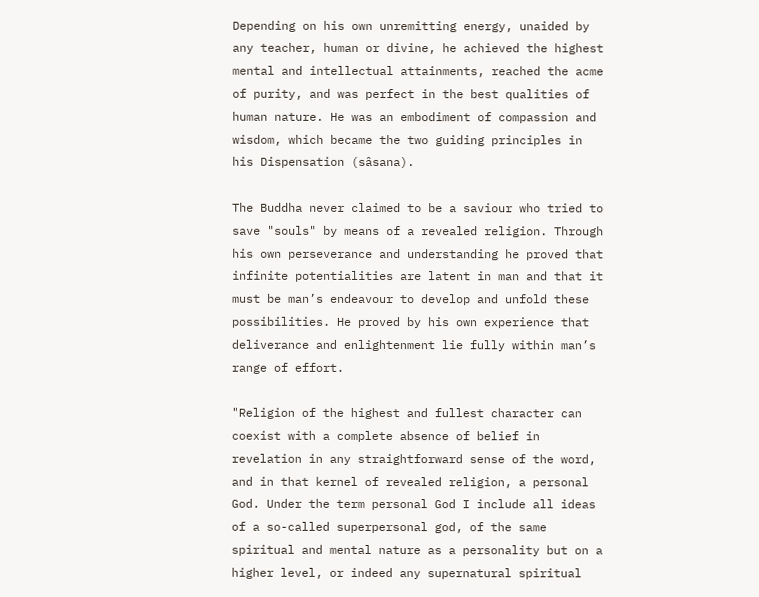Depending on his own unremitting energy, unaided by any teacher, human or divine, he achieved the highest mental and intellectual attainments, reached the acme of purity, and was perfect in the best qualities of human nature. He was an embodiment of compassion and wisdom, which became the two guiding principles in his Dispensation (sâsana).

The Buddha never claimed to be a saviour who tried to save "souls" by means of a revealed religion. Through his own perseverance and understanding he proved that infinite potentialities are latent in man and that it must be man’s endeavour to develop and unfold these possibilities. He proved by his own experience that deliverance and enlightenment lie fully within man’s range of effort.

"Religion of the highest and fullest character can coexist with a complete absence of belief in revelation in any straightforward sense of the word, and in that kernel of revealed religion, a personal God. Under the term personal God I include all ideas of a so-called superpersonal god, of the same spiritual and mental nature as a personality but on a higher level, or indeed any supernatural spiritual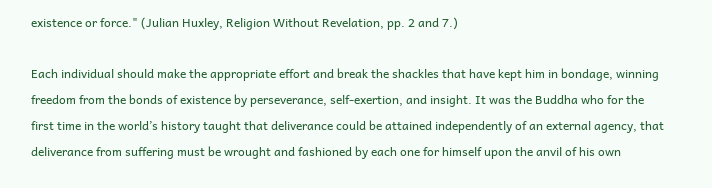existence or force." (Julian Huxley, Religion Without Revelation, pp. 2 and 7.)

Each individual should make the appropriate effort and break the shackles that have kept him in bondage, winning freedom from the bonds of existence by perseverance, self-exertion, and insight. It was the Buddha who for the first time in the world’s history taught that deliverance could be attained independently of an external agency, that deliverance from suffering must be wrought and fashioned by each one for himself upon the anvil of his own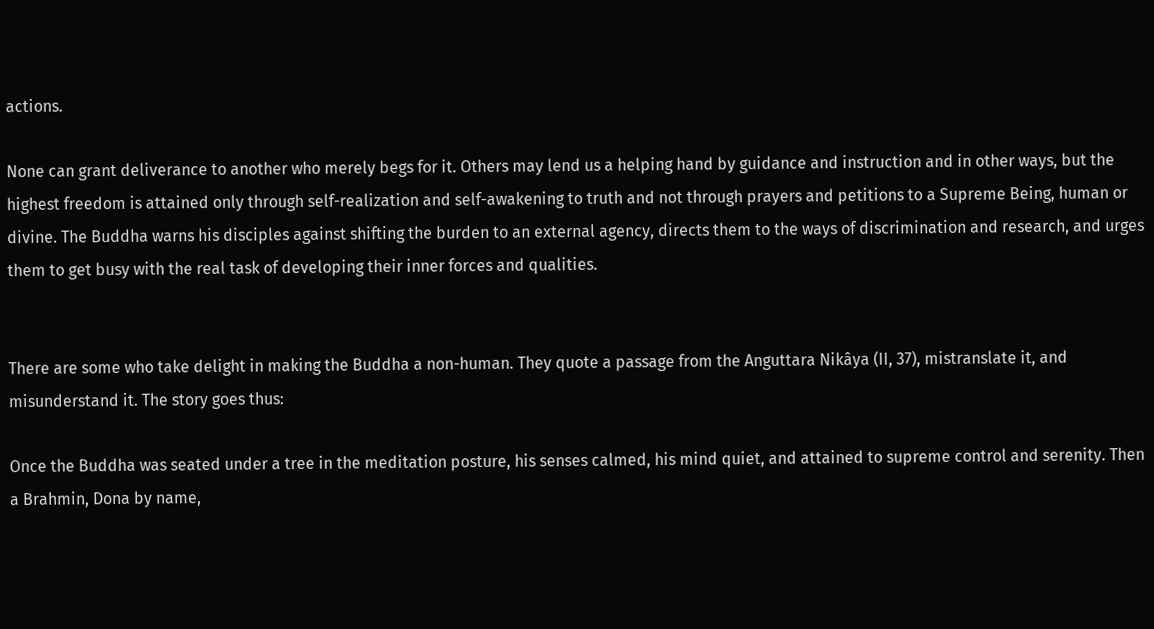actions.

None can grant deliverance to another who merely begs for it. Others may lend us a helping hand by guidance and instruction and in other ways, but the highest freedom is attained only through self-realization and self-awakening to truth and not through prayers and petitions to a Supreme Being, human or divine. The Buddha warns his disciples against shifting the burden to an external agency, directs them to the ways of discrimination and research, and urges them to get busy with the real task of developing their inner forces and qualities.


There are some who take delight in making the Buddha a non-human. They quote a passage from the Anguttara Nikâya (II, 37), mistranslate it, and misunderstand it. The story goes thus:

Once the Buddha was seated under a tree in the meditation posture, his senses calmed, his mind quiet, and attained to supreme control and serenity. Then a Brahmin, Dona by name,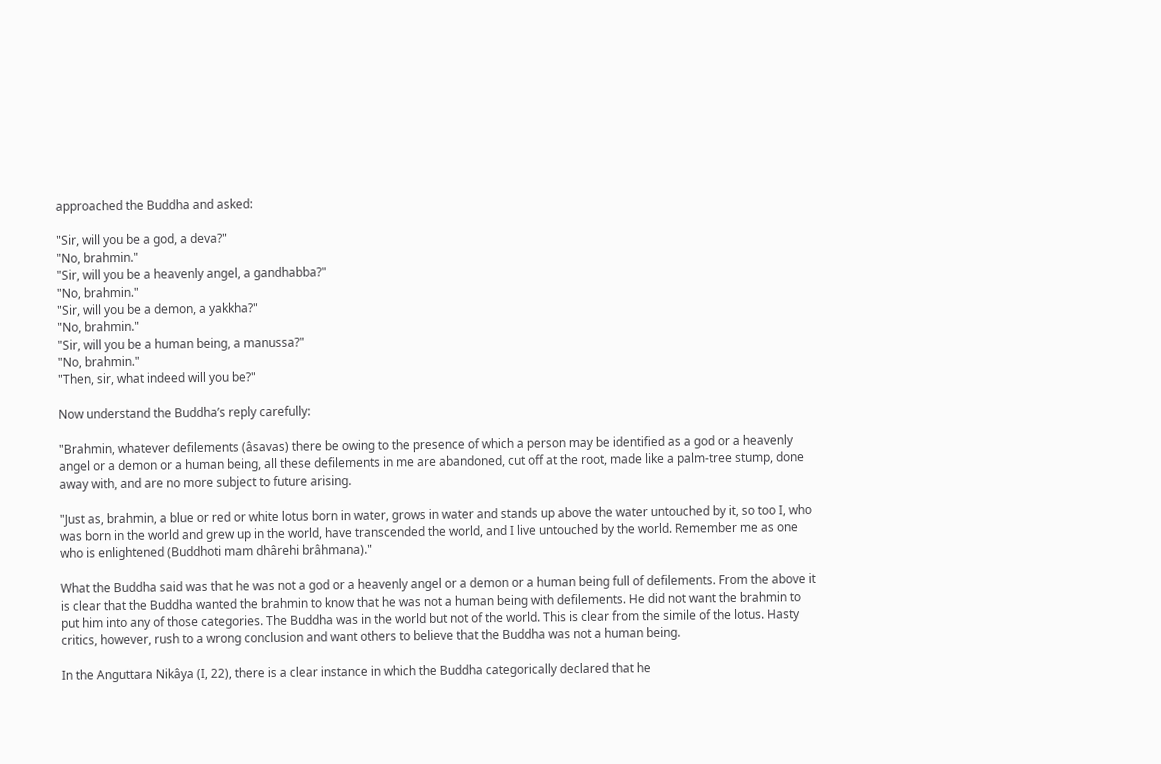approached the Buddha and asked:

"Sir, will you be a god, a deva?"
"No, brahmin."
"Sir, will you be a heavenly angel, a gandhabba?"
"No, brahmin."
"Sir, will you be a demon, a yakkha?"
"No, brahmin."
"Sir, will you be a human being, a manussa?"
"No, brahmin."
"Then, sir, what indeed will you be?"

Now understand the Buddha’s reply carefully:

"Brahmin, whatever defilements (âsavas) there be owing to the presence of which a person may be identified as a god or a heavenly angel or a demon or a human being, all these defilements in me are abandoned, cut off at the root, made like a palm-tree stump, done away with, and are no more subject to future arising.

"Just as, brahmin, a blue or red or white lotus born in water, grows in water and stands up above the water untouched by it, so too I, who was born in the world and grew up in the world, have transcended the world, and I live untouched by the world. Remember me as one who is enlightened (Buddhoti mam dhârehi brâhmana)."

What the Buddha said was that he was not a god or a heavenly angel or a demon or a human being full of defilements. From the above it is clear that the Buddha wanted the brahmin to know that he was not a human being with defilements. He did not want the brahmin to put him into any of those categories. The Buddha was in the world but not of the world. This is clear from the simile of the lotus. Hasty critics, however, rush to a wrong conclusion and want others to believe that the Buddha was not a human being.

In the Anguttara Nikâya (I, 22), there is a clear instance in which the Buddha categorically declared that he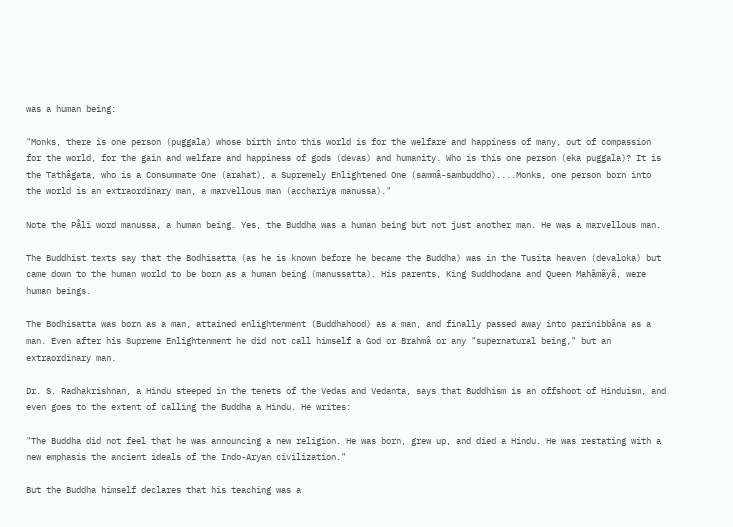was a human being:

"Monks, there is one person (puggala) whose birth into this world is for the welfare and happiness of many, out of compassion for the world, for the gain and welfare and happiness of gods (devas) and humanity. Who is this one person (eka puggala)? It is the Tathâgata, who is a Consummate One (arahat), a Supremely Enlightened One (sammâ-sambuddho)....Monks, one person born into the world is an extraordinary man, a marvellous man (acchariya manussa)."

Note the Påli word manussa, a human being. Yes, the Buddha was a human being but not just another man. He was a marvellous man.

The Buddhist texts say that the Bodhisatta (as he is known before he became the Buddha) was in the Tusita heaven (devaloka) but came down to the human world to be born as a human being (manussatta). His parents, King Suddhodana and Queen Mahâmâyâ, were human beings.

The Bodhisatta was born as a man, attained enlightenment (Buddhahood) as a man, and finally passed away into parinibbâna as a man. Even after his Supreme Enlightenment he did not call himself a God or Brahmâ or any "supernatural being," but an extraordinary man.

Dr. S. Radhakrishnan, a Hindu steeped in the tenets of the Vedas and Vedanta, says that Buddhism is an offshoot of Hinduism, and even goes to the extent of calling the Buddha a Hindu. He writes:

"The Buddha did not feel that he was announcing a new religion. He was born, grew up, and died a Hindu. He was restating with a new emphasis the ancient ideals of the Indo-Aryan civilization."

But the Buddha himself declares that his teaching was a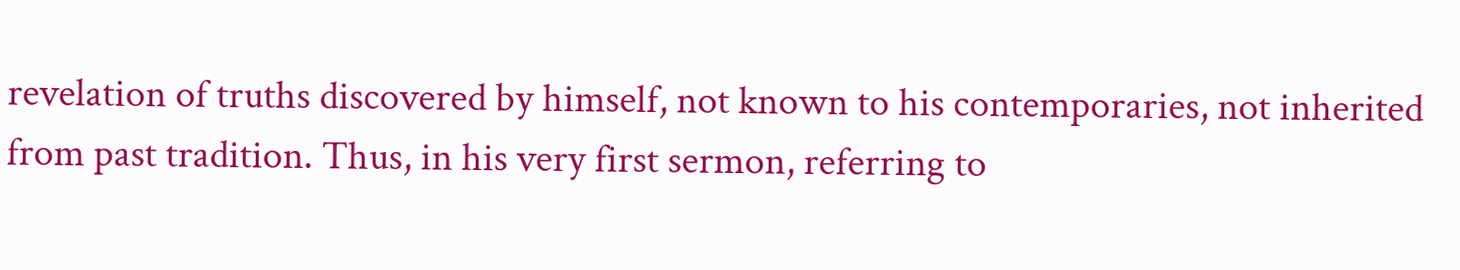revelation of truths discovered by himself, not known to his contemporaries, not inherited from past tradition. Thus, in his very first sermon, referring to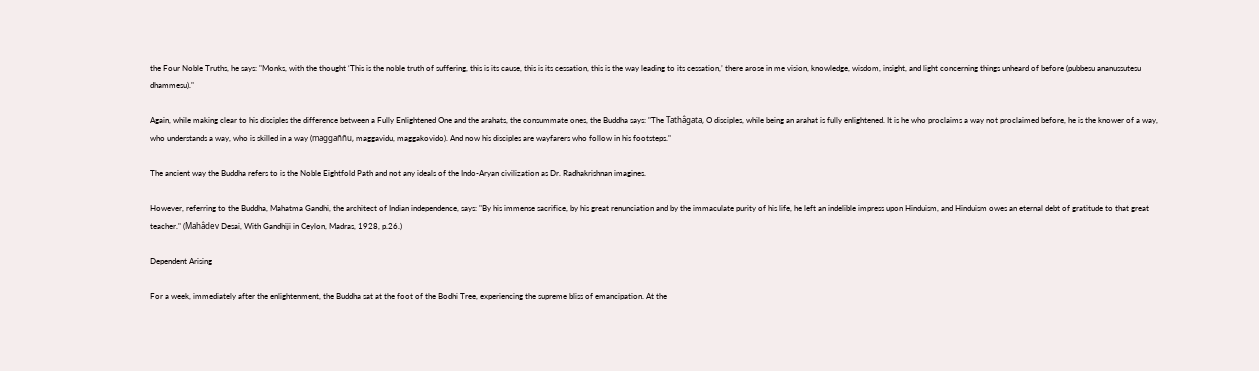the Four Noble Truths, he says: "Monks, with the thought ‘This is the noble truth of suffering, this is its cause, this is its cessation, this is the way leading to its cessation,’ there arose in me vision, knowledge, wisdom, insight, and light concerning things unheard of before (pubbesu ananussutesu dhammesu)."

Again, while making clear to his disciples the difference between a Fully Enlightened One and the arahats, the consummate ones, the Buddha says: "The Tathâgata, O disciples, while being an arahat is fully enlightened. It is he who proclaims a way not proclaimed before, he is the knower of a way, who understands a way, who is skilled in a way (maggaññu, maggavidu, maggakovido). And now his disciples are wayfarers who follow in his footsteps."

The ancient way the Buddha refers to is the Noble Eightfold Path and not any ideals of the Indo-Aryan civilization as Dr. Radhakrishnan imagines.

However, referring to the Buddha, Mahatma Gandhi, the architect of Indian independence, says: "By his immense sacrifice, by his great renunciation and by the immaculate purity of his life, he left an indelible impress upon Hinduism, and Hinduism owes an eternal debt of gratitude to that great teacher." (Mahâdev Desai, With Gandhiji in Ceylon, Madras, 1928, p.26.)

Dependent Arising

For a week, immediately after the enlightenment, the Buddha sat at the foot of the Bodhi Tree, experiencing the supreme bliss of emancipation. At the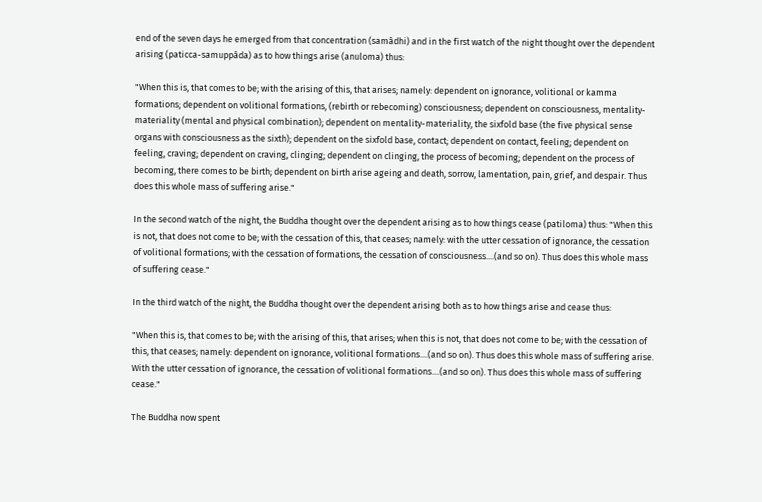end of the seven days he emerged from that concentration (samâdhi) and in the first watch of the night thought over the dependent arising (paticca-samuppâda) as to how things arise (anuloma) thus:

"When this is, that comes to be; with the arising of this, that arises; namely: dependent on ignorance, volitional or kamma formations; dependent on volitional formations, (rebirth or rebecoming) consciousness; dependent on consciousness, mentality-materiality (mental and physical combination); dependent on mentality-materiality, the sixfold base (the five physical sense organs with consciousness as the sixth); dependent on the sixfold base, contact; dependent on contact, feeling; dependent on feeling, craving; dependent on craving, clinging; dependent on clinging, the process of becoming; dependent on the process of becoming, there comes to be birth; dependent on birth arise ageing and death, sorrow, lamentation, pain, grief, and despair. Thus does this whole mass of suffering arise."

In the second watch of the night, the Buddha thought over the dependent arising as to how things cease (patiloma) thus: "When this is not, that does not come to be; with the cessation of this, that ceases; namely: with the utter cessation of ignorance, the cessation of volitional formations; with the cessation of formations, the cessation of consciousness....(and so on). Thus does this whole mass of suffering cease."

In the third watch of the night, the Buddha thought over the dependent arising both as to how things arise and cease thus:

"When this is, that comes to be; with the arising of this, that arises; when this is not, that does not come to be; with the cessation of this, that ceases; namely: dependent on ignorance, volitional formations....(and so on). Thus does this whole mass of suffering arise. With the utter cessation of ignorance, the cessation of volitional formations....(and so on). Thus does this whole mass of suffering cease."

The Buddha now spent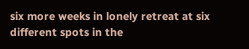six more weeks in lonely retreat at six different spots in the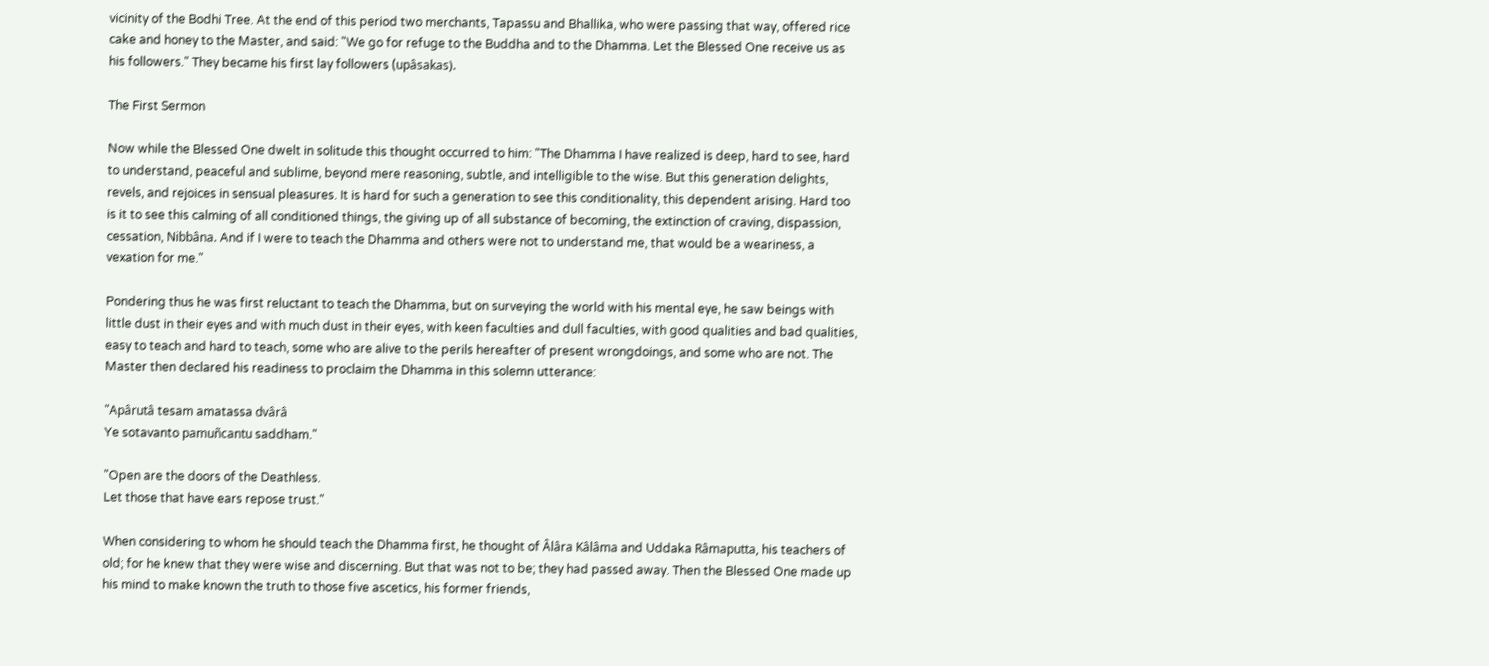vicinity of the Bodhi Tree. At the end of this period two merchants, Tapassu and Bhallika, who were passing that way, offered rice cake and honey to the Master, and said: "We go for refuge to the Buddha and to the Dhamma. Let the Blessed One receive us as his followers." They became his first lay followers (upâsakas).

The First Sermon

Now while the Blessed One dwelt in solitude this thought occurred to him: "The Dhamma I have realized is deep, hard to see, hard to understand, peaceful and sublime, beyond mere reasoning, subtle, and intelligible to the wise. But this generation delights, revels, and rejoices in sensual pleasures. It is hard for such a generation to see this conditionality, this dependent arising. Hard too is it to see this calming of all conditioned things, the giving up of all substance of becoming, the extinction of craving, dispassion, cessation, Nibbâna. And if I were to teach the Dhamma and others were not to understand me, that would be a weariness, a vexation for me."

Pondering thus he was first reluctant to teach the Dhamma, but on surveying the world with his mental eye, he saw beings with little dust in their eyes and with much dust in their eyes, with keen faculties and dull faculties, with good qualities and bad qualities, easy to teach and hard to teach, some who are alive to the perils hereafter of present wrongdoings, and some who are not. The Master then declared his readiness to proclaim the Dhamma in this solemn utterance:

"Apârutâ tesam amatassa dvârâ
Ye sotavanto pamuñcantu saddham."

"Open are the doors of the Deathless.
Let those that have ears repose trust."

When considering to whom he should teach the Dhamma first, he thought of Âlâra Kâlâma and Uddaka Râmaputta, his teachers of old; for he knew that they were wise and discerning. But that was not to be; they had passed away. Then the Blessed One made up his mind to make known the truth to those five ascetics, his former friends,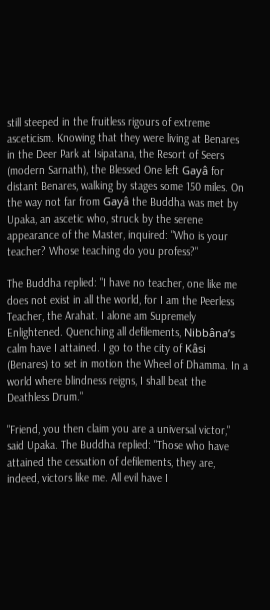still steeped in the fruitless rigours of extreme asceticism. Knowing that they were living at Benares in the Deer Park at Isipatana, the Resort of Seers (modern Sarnath), the Blessed One left Gayâ for distant Benares, walking by stages some 150 miles. On the way not far from Gayâ the Buddha was met by Upaka, an ascetic who, struck by the serene appearance of the Master, inquired: "Who is your teacher? Whose teaching do you profess?"

The Buddha replied: "I have no teacher, one like me does not exist in all the world, for I am the Peerless Teacher, the Arahat. I alone am Supremely Enlightened. Quenching all defilements, Nibbâna’s calm have I attained. I go to the city of Kâsi (Benares) to set in motion the Wheel of Dhamma. In a world where blindness reigns, I shall beat the Deathless Drum."

"Friend, you then claim you are a universal victor," said Upaka. The Buddha replied: "Those who have attained the cessation of defilements, they are, indeed, victors like me. All evil have I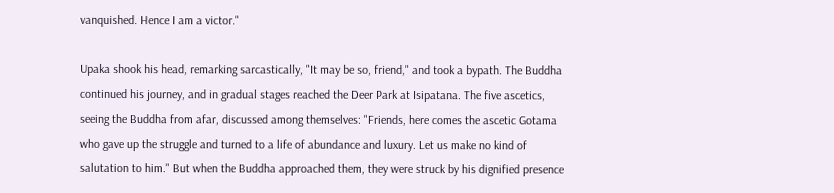vanquished. Hence I am a victor."

Upaka shook his head, remarking sarcastically, "It may be so, friend," and took a bypath. The Buddha continued his journey, and in gradual stages reached the Deer Park at Isipatana. The five ascetics, seeing the Buddha from afar, discussed among themselves: "Friends, here comes the ascetic Gotama who gave up the struggle and turned to a life of abundance and luxury. Let us make no kind of salutation to him." But when the Buddha approached them, they were struck by his dignified presence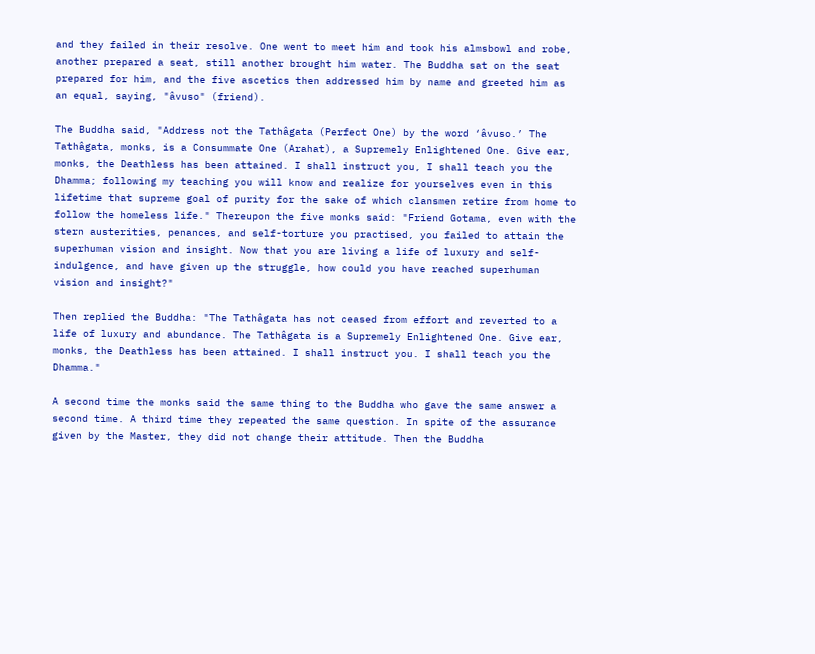and they failed in their resolve. One went to meet him and took his almsbowl and robe, another prepared a seat, still another brought him water. The Buddha sat on the seat prepared for him, and the five ascetics then addressed him by name and greeted him as an equal, saying, "âvuso" (friend).

The Buddha said, "Address not the Tathâgata (Perfect One) by the word ‘âvuso.’ The Tathâgata, monks, is a Consummate One (Arahat), a Supremely Enlightened One. Give ear, monks, the Deathless has been attained. I shall instruct you, I shall teach you the Dhamma; following my teaching you will know and realize for yourselves even in this lifetime that supreme goal of purity for the sake of which clansmen retire from home to follow the homeless life." Thereupon the five monks said: "Friend Gotama, even with the stern austerities, penances, and self-torture you practised, you failed to attain the superhuman vision and insight. Now that you are living a life of luxury and self-indulgence, and have given up the struggle, how could you have reached superhuman vision and insight?"

Then replied the Buddha: "The Tathâgata has not ceased from effort and reverted to a life of luxury and abundance. The Tathâgata is a Supremely Enlightened One. Give ear, monks, the Deathless has been attained. I shall instruct you. I shall teach you the Dhamma."

A second time the monks said the same thing to the Buddha who gave the same answer a second time. A third time they repeated the same question. In spite of the assurance given by the Master, they did not change their attitude. Then the Buddha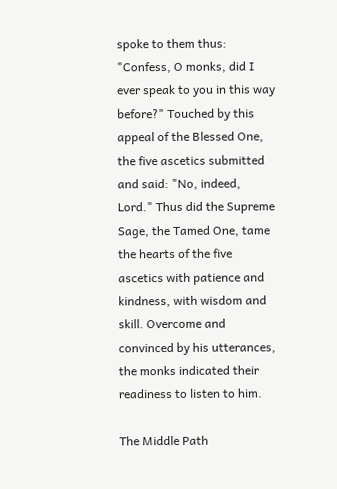spoke to them thus: "Confess, O monks, did I ever speak to you in this way before?" Touched by this appeal of the Blessed One, the five ascetics submitted and said: "No, indeed, Lord." Thus did the Supreme Sage, the Tamed One, tame the hearts of the five ascetics with patience and kindness, with wisdom and skill. Overcome and convinced by his utterances, the monks indicated their readiness to listen to him.

The Middle Path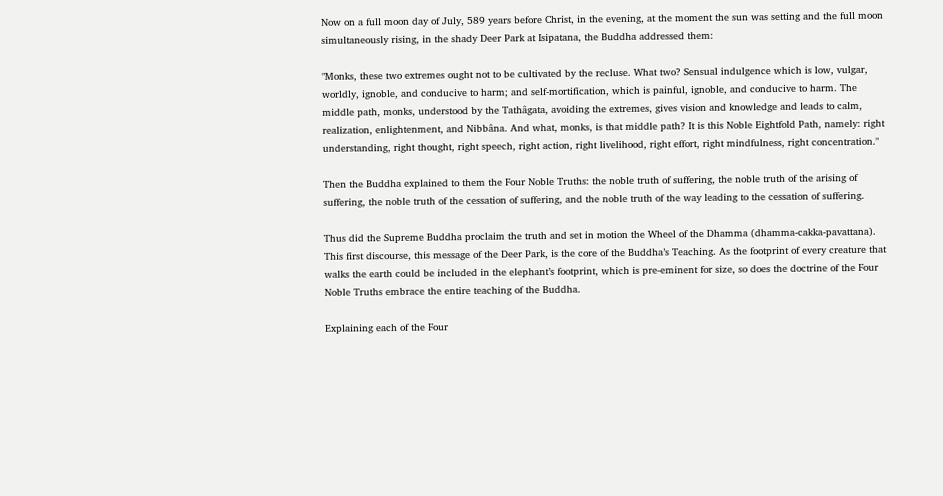Now on a full moon day of July, 589 years before Christ, in the evening, at the moment the sun was setting and the full moon simultaneously rising, in the shady Deer Park at Isipatana, the Buddha addressed them:

"Monks, these two extremes ought not to be cultivated by the recluse. What two? Sensual indulgence which is low, vulgar, worldly, ignoble, and conducive to harm; and self-mortification, which is painful, ignoble, and conducive to harm. The middle path, monks, understood by the Tathâgata, avoiding the extremes, gives vision and knowledge and leads to calm, realization, enlightenment, and Nibbâna. And what, monks, is that middle path? It is this Noble Eightfold Path, namely: right understanding, right thought, right speech, right action, right livelihood, right effort, right mindfulness, right concentration."

Then the Buddha explained to them the Four Noble Truths: the noble truth of suffering, the noble truth of the arising of suffering, the noble truth of the cessation of suffering, and the noble truth of the way leading to the cessation of suffering.

Thus did the Supreme Buddha proclaim the truth and set in motion the Wheel of the Dhamma (dhamma-cakka-pavattana). This first discourse, this message of the Deer Park, is the core of the Buddha’s Teaching. As the footprint of every creature that walks the earth could be included in the elephant’s footprint, which is pre-eminent for size, so does the doctrine of the Four Noble Truths embrace the entire teaching of the Buddha.

Explaining each of the Four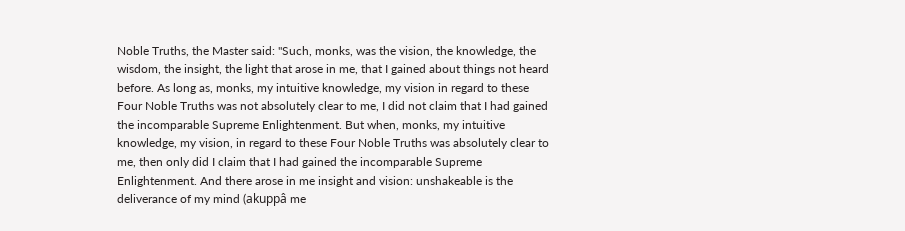Noble Truths, the Master said: "Such, monks, was the vision, the knowledge, the wisdom, the insight, the light that arose in me, that I gained about things not heard before. As long as, monks, my intuitive knowledge, my vision in regard to these Four Noble Truths was not absolutely clear to me, I did not claim that I had gained the incomparable Supreme Enlightenment. But when, monks, my intuitive knowledge, my vision, in regard to these Four Noble Truths was absolutely clear to me, then only did I claim that I had gained the incomparable Supreme Enlightenment. And there arose in me insight and vision: unshakeable is the deliverance of my mind (akuppâ me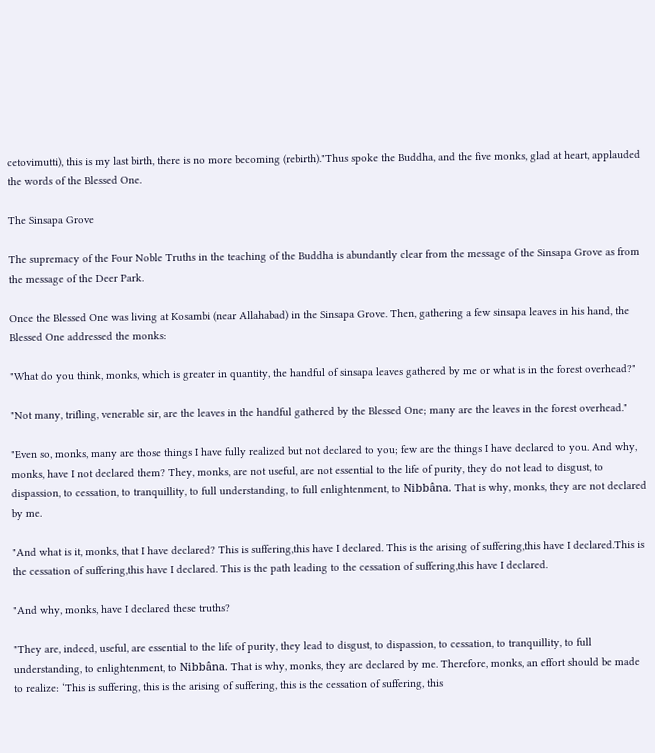cetovimutti), this is my last birth, there is no more becoming (rebirth)."Thus spoke the Buddha, and the five monks, glad at heart, applauded the words of the Blessed One.

The Sinsapa Grove

The supremacy of the Four Noble Truths in the teaching of the Buddha is abundantly clear from the message of the Sinsapa Grove as from the message of the Deer Park.

Once the Blessed One was living at Kosambi (near Allahabad) in the Sinsapa Grove. Then, gathering a few sinsapa leaves in his hand, the Blessed One addressed the monks:

"What do you think, monks, which is greater in quantity, the handful of sinsapa leaves gathered by me or what is in the forest overhead?"

"Not many, trifling, venerable sir, are the leaves in the handful gathered by the Blessed One; many are the leaves in the forest overhead."

"Even so, monks, many are those things I have fully realized but not declared to you; few are the things I have declared to you. And why, monks, have I not declared them? They, monks, are not useful, are not essential to the life of purity, they do not lead to disgust, to dispassion, to cessation, to tranquillity, to full understanding, to full enlightenment, to Nibbâna. That is why, monks, they are not declared by me.

"And what is it, monks, that I have declared? This is suffering,this have I declared. This is the arising of suffering,this have I declared.This is the cessation of suffering,this have I declared. This is the path leading to the cessation of suffering,this have I declared.

"And why, monks, have I declared these truths?

"They are, indeed, useful, are essential to the life of purity, they lead to disgust, to dispassion, to cessation, to tranquillity, to full understanding, to enlightenment, to Nibbâna. That is why, monks, they are declared by me. Therefore, monks, an effort should be made to realize: ‘This is suffering, this is the arising of suffering, this is the cessation of suffering, this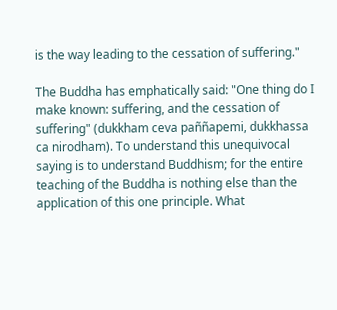is the way leading to the cessation of suffering."

The Buddha has emphatically said: "One thing do I make known: suffering, and the cessation of suffering" (dukkham ceva paññapemi, dukkhassa ca nirodham). To understand this unequivocal saying is to understand Buddhism; for the entire teaching of the Buddha is nothing else than the application of this one principle. What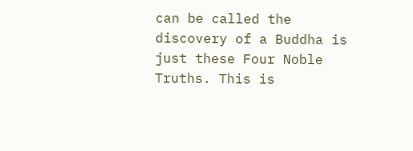can be called the discovery of a Buddha is just these Four Noble Truths. This is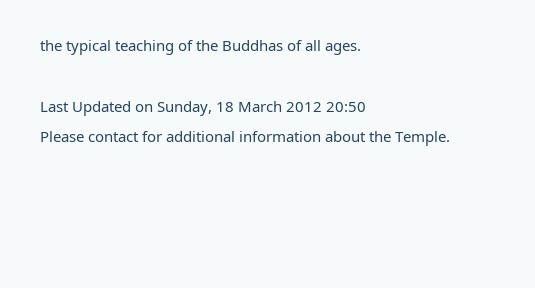the typical teaching of the Buddhas of all ages.

Last Updated on Sunday, 18 March 2012 20:50
Please contact for additional information about the Temple.